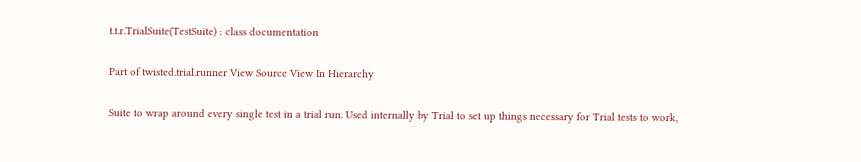t.t.r.TrialSuite(TestSuite) : class documentation

Part of twisted.trial.runner View Source View In Hierarchy

Suite to wrap around every single test in a trial run. Used internally by Trial to set up things necessary for Trial tests to work,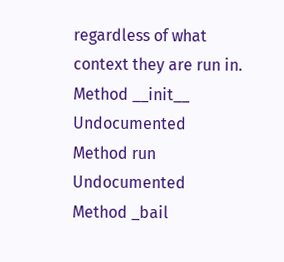regardless of what context they are run in.
Method __init__ Undocumented
Method run Undocumented
Method _bail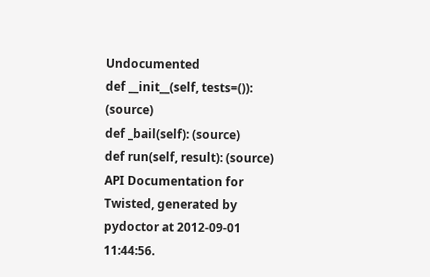Undocumented
def __init__(self, tests=()): (source)
def _bail(self): (source)
def run(self, result): (source)
API Documentation for Twisted, generated by pydoctor at 2012-09-01 11:44:56.